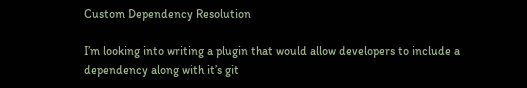Custom Dependency Resolution

I’m looking into writing a plugin that would allow developers to include a dependency along with it’s git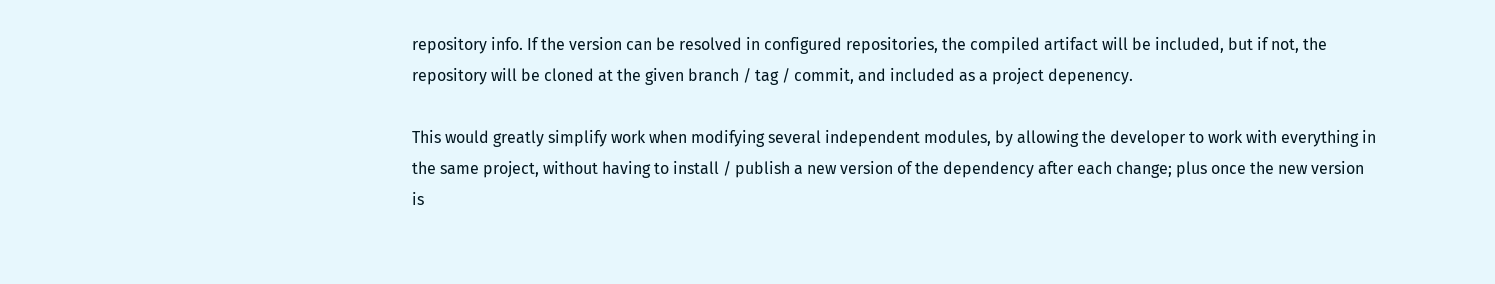repository info. If the version can be resolved in configured repositories, the compiled artifact will be included, but if not, the repository will be cloned at the given branch / tag / commit, and included as a project depenency.

This would greatly simplify work when modifying several independent modules, by allowing the developer to work with everything in the same project, without having to install / publish a new version of the dependency after each change; plus once the new version is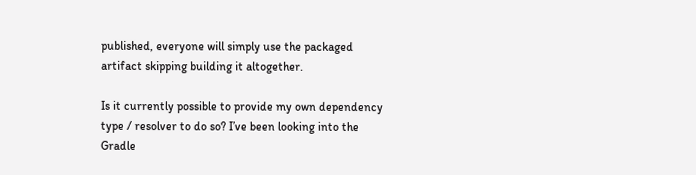published, everyone will simply use the packaged artifact skipping building it altogether.

Is it currently possible to provide my own dependency type / resolver to do so? I’ve been looking into the Gradle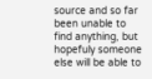source and so far been unable to find anything, but hopefuly someone else will be able to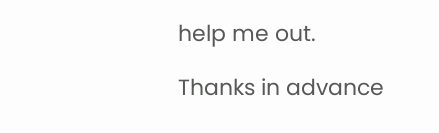help me out.

Thanks in advance